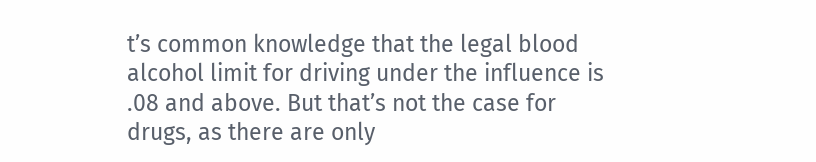t’s common knowledge that the legal blood alcohol limit for driving under the influence is .08 and above. But that’s not the case for drugs, as there are only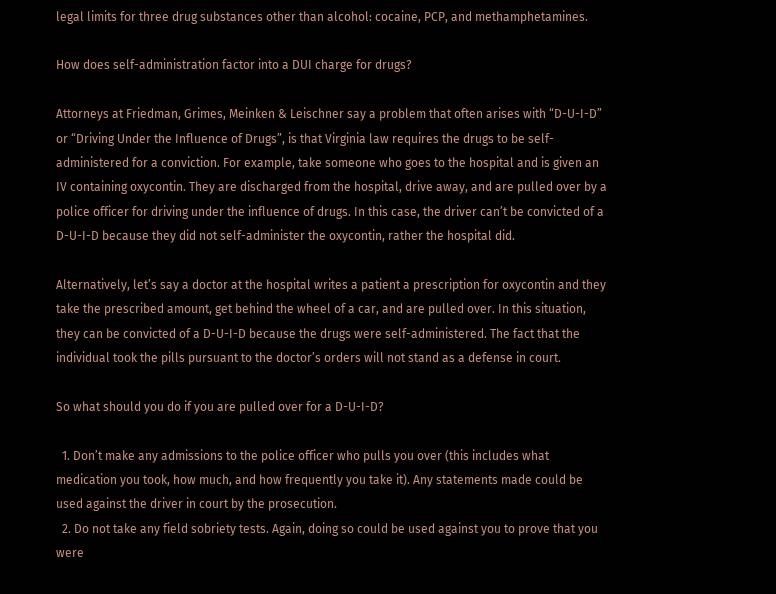legal limits for three drug substances other than alcohol: cocaine, PCP, and methamphetamines.

How does self-administration factor into a DUI charge for drugs?

Attorneys at Friedman, Grimes, Meinken & Leischner say a problem that often arises with “D-U-I-D” or “Driving Under the Influence of Drugs”, is that Virginia law requires the drugs to be self-administered for a conviction. For example, take someone who goes to the hospital and is given an IV containing oxycontin. They are discharged from the hospital, drive away, and are pulled over by a police officer for driving under the influence of drugs. In this case, the driver can’t be convicted of a D-U-I-D because they did not self-administer the oxycontin, rather the hospital did.

Alternatively, let’s say a doctor at the hospital writes a patient a prescription for oxycontin and they take the prescribed amount, get behind the wheel of a car, and are pulled over. In this situation, they can be convicted of a D-U-I-D because the drugs were self-administered. The fact that the individual took the pills pursuant to the doctor’s orders will not stand as a defense in court.

So what should you do if you are pulled over for a D-U-I-D?

  1. Don’t make any admissions to the police officer who pulls you over (this includes what medication you took, how much, and how frequently you take it). Any statements made could be used against the driver in court by the prosecution.
  2. Do not take any field sobriety tests. Again, doing so could be used against you to prove that you were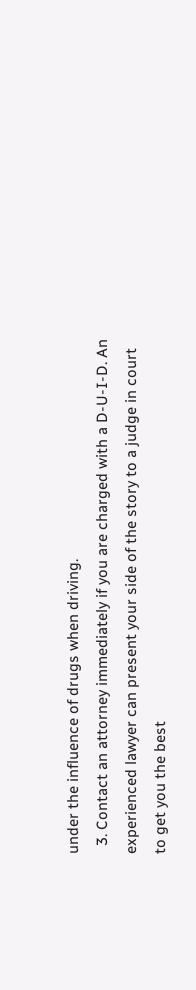under the influence of drugs when driving.
  3. Contact an attorney immediately if you are charged with a D-U-I-D. An experienced lawyer can present your side of the story to a judge in court to get you the best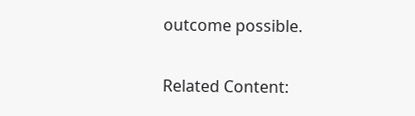outcome possible.

Related Content: